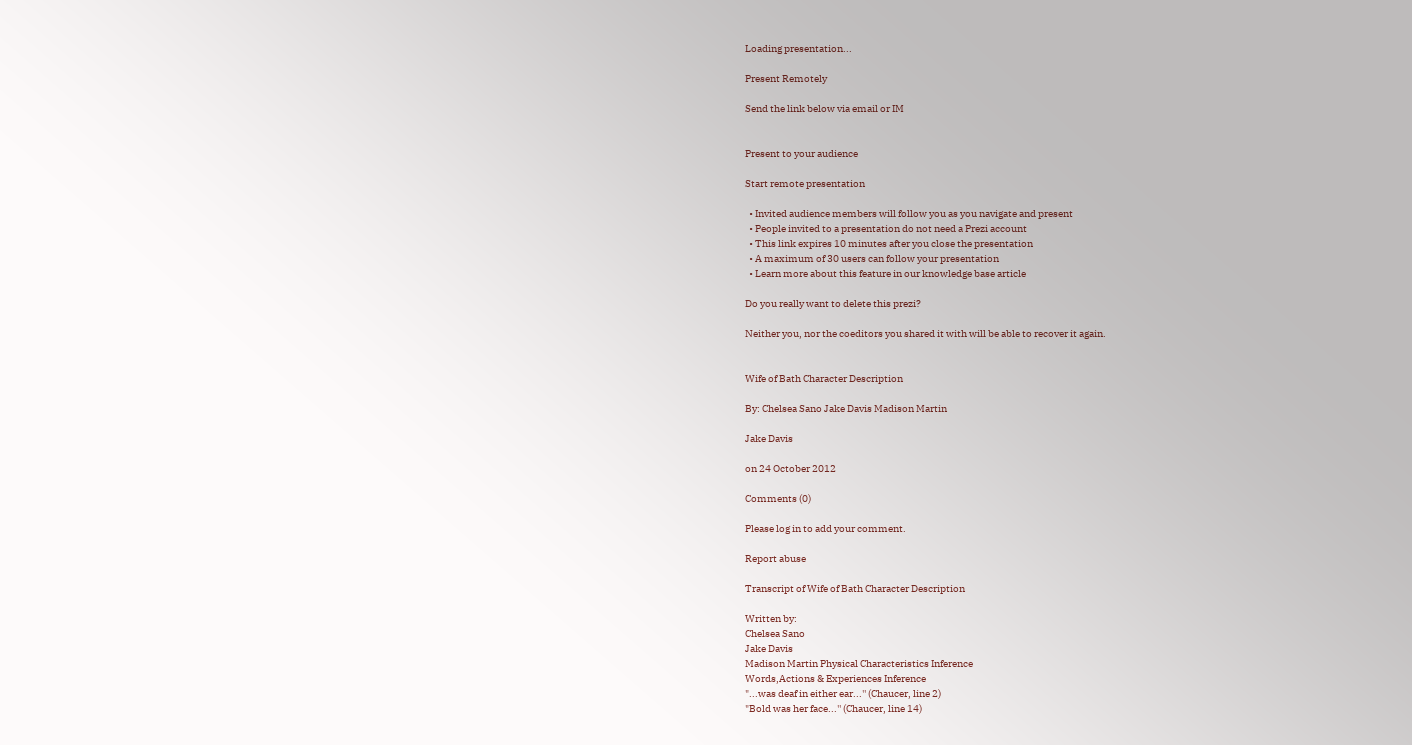Loading presentation...

Present Remotely

Send the link below via email or IM


Present to your audience

Start remote presentation

  • Invited audience members will follow you as you navigate and present
  • People invited to a presentation do not need a Prezi account
  • This link expires 10 minutes after you close the presentation
  • A maximum of 30 users can follow your presentation
  • Learn more about this feature in our knowledge base article

Do you really want to delete this prezi?

Neither you, nor the coeditors you shared it with will be able to recover it again.


Wife of Bath Character Description

By: Chelsea Sano Jake Davis Madison Martin

Jake Davis

on 24 October 2012

Comments (0)

Please log in to add your comment.

Report abuse

Transcript of Wife of Bath Character Description

Written by:
Chelsea Sano
Jake Davis
Madison Martin Physical Characteristics Inference
Words,Actions & Experiences Inference
"...was deaf in either ear...'' (Chaucer, line 2)
"Bold was her face...'' (Chaucer, line 14)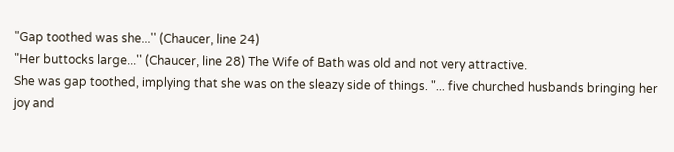"Gap toothed was she...'' (Chaucer, line 24)
"Her buttocks large...'' (Chaucer, line 28) The Wife of Bath was old and not very attractive.
She was gap toothed, implying that she was on the sleazy side of things. "... five churched husbands bringing her joy and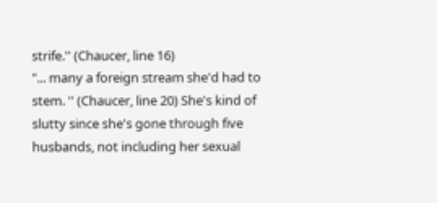strife.'' (Chaucer, line 16)
"... many a foreign stream she'd had to stem. '' (Chaucer, line 20) She's kind of slutty since she's gone through five husbands, not including her sexual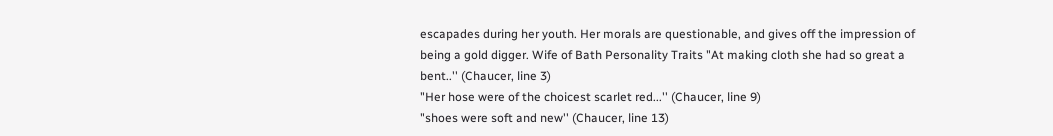escapades during her youth. Her morals are questionable, and gives off the impression of being a gold digger. Wife of Bath Personality Traits "At making cloth she had so great a bent..'' (Chaucer, line 3)
"Her hose were of the choicest scarlet red...'' (Chaucer, line 9)
"shoes were soft and new'' (Chaucer, line 13)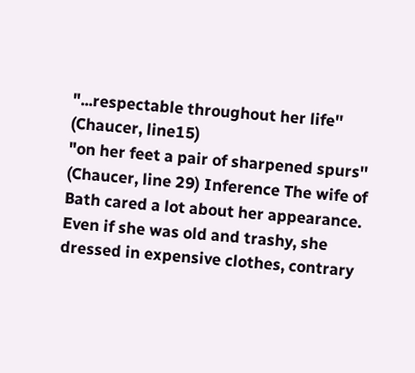"...respectable throughout her life'' (Chaucer, line15)
"on her feet a pair of sharpened spurs'' (Chaucer, line 29) Inference The wife of Bath cared a lot about her appearance. Even if she was old and trashy, she dressed in expensive clothes, contrary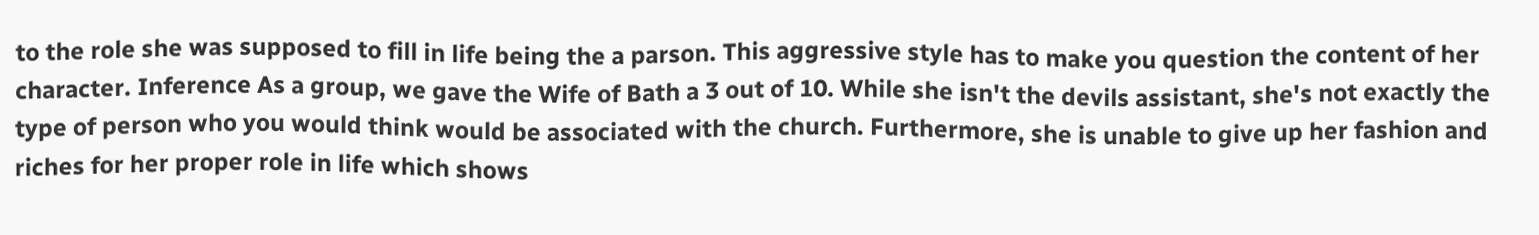to the role she was supposed to fill in life being the a parson. This aggressive style has to make you question the content of her character. Inference As a group, we gave the Wife of Bath a 3 out of 10. While she isn't the devils assistant, she's not exactly the type of person who you would think would be associated with the church. Furthermore, she is unable to give up her fashion and riches for her proper role in life which shows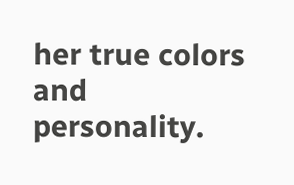her true colors and personality.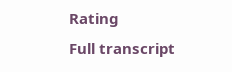Rating
Full transcript